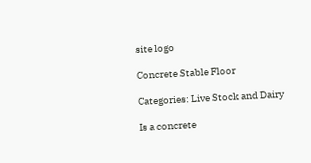site logo

Concrete Stable Floor

Categories: Live Stock and Dairy

Is a concrete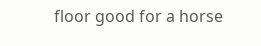floor good for a horse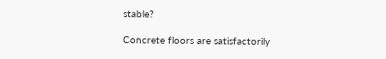stable?

Concrete floors are satisfactorily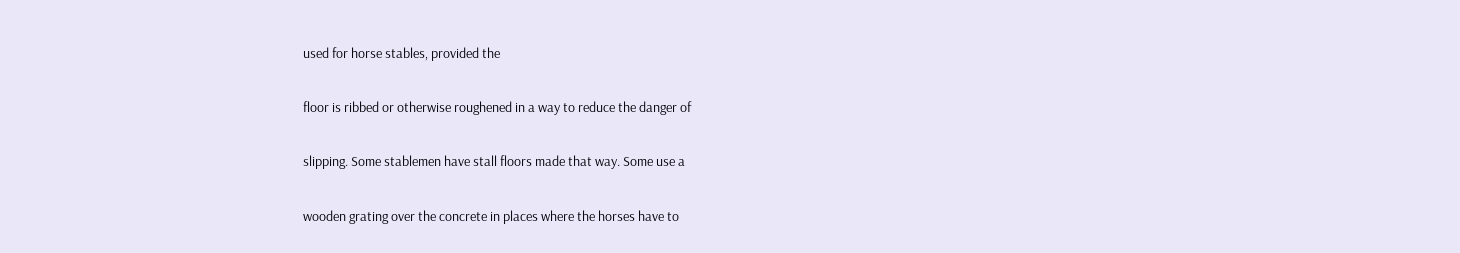used for horse stables, provided the

floor is ribbed or otherwise roughened in a way to reduce the danger of

slipping. Some stablemen have stall floors made that way. Some use a

wooden grating over the concrete in places where the horses have to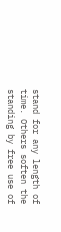stand for any length of time. Others soften the standing by free use of